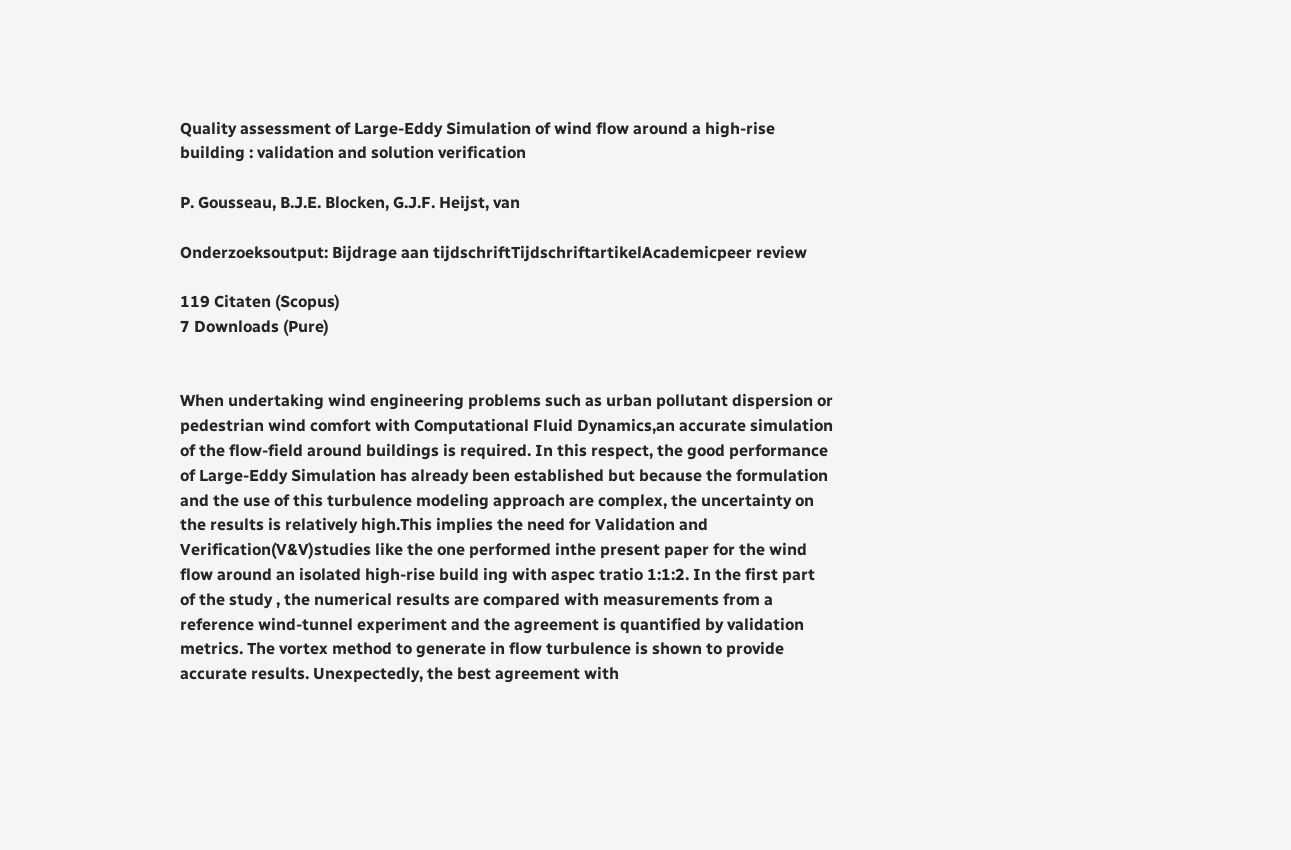Quality assessment of Large-Eddy Simulation of wind flow around a high-rise building : validation and solution verification

P. Gousseau, B.J.E. Blocken, G.J.F. Heijst, van

Onderzoeksoutput: Bijdrage aan tijdschriftTijdschriftartikelAcademicpeer review

119 Citaten (Scopus)
7 Downloads (Pure)


When undertaking wind engineering problems such as urban pollutant dispersion or pedestrian wind comfort with Computational Fluid Dynamics,an accurate simulation of the flow-field around buildings is required. In this respect, the good performance of Large-Eddy Simulation has already been established but because the formulation and the use of this turbulence modeling approach are complex, the uncertainty on the results is relatively high.This implies the need for Validation and Verification(V&V)studies like the one performed inthe present paper for the wind flow around an isolated high-rise build ing with aspec tratio 1:1:2. In the first part of the study , the numerical results are compared with measurements from a reference wind-tunnel experiment and the agreement is quantified by validation metrics. The vortex method to generate in flow turbulence is shown to provide accurate results. Unexpectedly, the best agreement with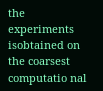the experiments isobtained on the coarsest computatio nal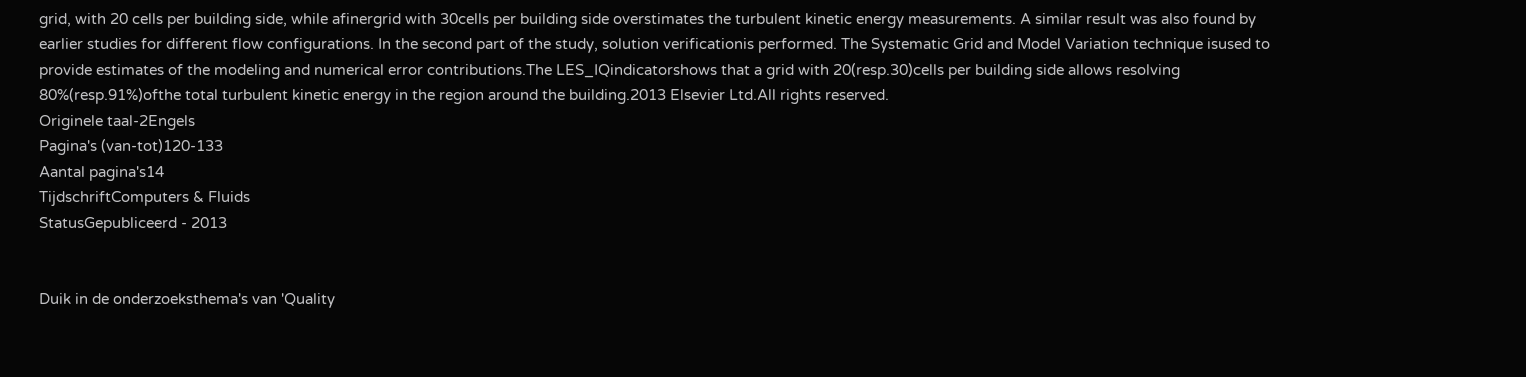grid, with 20 cells per building side, while afinergrid with 30cells per building side overstimates the turbulent kinetic energy measurements. A similar result was also found by earlier studies for different flow configurations. In the second part of the study, solution verificationis performed. The Systematic Grid and Model Variation technique isused to provide estimates of the modeling and numerical error contributions.The LES_IQindicatorshows that a grid with 20(resp.30)cells per building side allows resolving 80%(resp.91%)ofthe total turbulent kinetic energy in the region around the building.2013 Elsevier Ltd.All rights reserved.
Originele taal-2Engels
Pagina's (van-tot)120-133
Aantal pagina's14
TijdschriftComputers & Fluids
StatusGepubliceerd - 2013


Duik in de onderzoeksthema's van 'Quality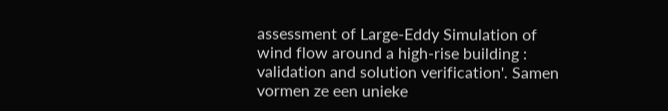assessment of Large-Eddy Simulation of wind flow around a high-rise building : validation and solution verification'. Samen vormen ze een unieke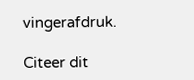vingerafdruk.

Citeer dit